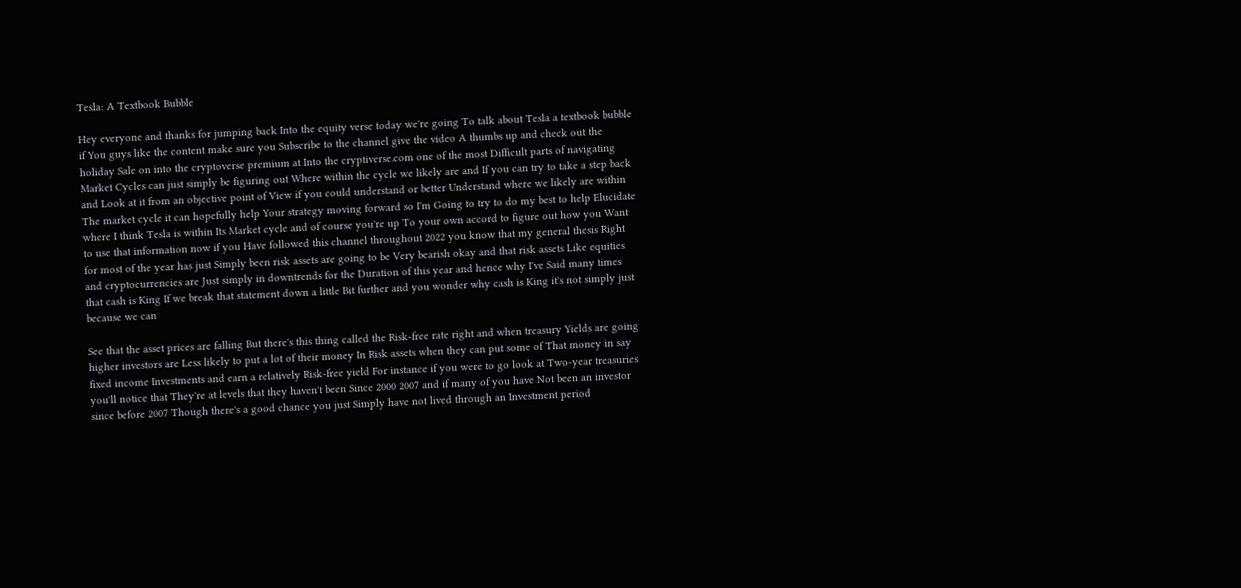Tesla: A Textbook Bubble

Hey everyone and thanks for jumping back Into the equity verse today we're going To talk about Tesla a textbook bubble if You guys like the content make sure you Subscribe to the channel give the video A thumbs up and check out the holiday Sale on into the cryptoverse premium at Into the cryptiverse.com one of the most Difficult parts of navigating Market Cycles can just simply be figuring out Where within the cycle we likely are and If you can try to take a step back and Look at it from an objective point of View if you could understand or better Understand where we likely are within The market cycle it can hopefully help Your strategy moving forward so I'm Going to try to do my best to help Elucidate where I think Tesla is within Its Market cycle and of course you're up To your own accord to figure out how you Want to use that information now if you Have followed this channel throughout 2022 you know that my general thesis Right for most of the year has just Simply been risk assets are going to be Very bearish okay and that risk assets Like equities and cryptocurrencies are Just simply in downtrends for the Duration of this year and hence why I've Said many times that cash is King If we break that statement down a little Bit further and you wonder why cash is King it's not simply just because we can

See that the asset prices are falling But there's this thing called the Risk-free rate right and when treasury Yields are going higher investors are Less likely to put a lot of their money In Risk assets when they can put some of That money in say fixed income Investments and earn a relatively Risk-free yield For instance if you were to go look at Two-year treasuries you'll notice that They're at levels that they haven't been Since 2000 2007 and if many of you have Not been an investor since before 2007 Though there's a good chance you just Simply have not lived through an Investment period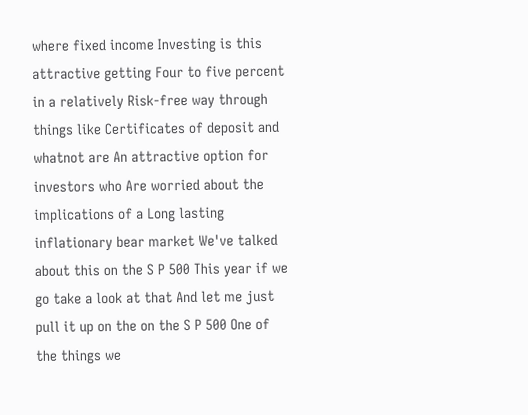where fixed income Investing is this attractive getting Four to five percent in a relatively Risk-free way through things like Certificates of deposit and whatnot are An attractive option for investors who Are worried about the implications of a Long lasting inflationary bear market We've talked about this on the S P 500 This year if we go take a look at that And let me just pull it up on the on the S P 500 One of the things we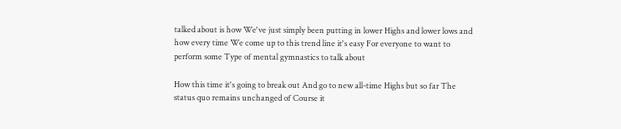talked about is how We've just simply been putting in lower Highs and lower lows and how every time We come up to this trend line it's easy For everyone to want to perform some Type of mental gymnastics to talk about

How this time it's going to break out And go to new all-time Highs but so far The status quo remains unchanged of Course it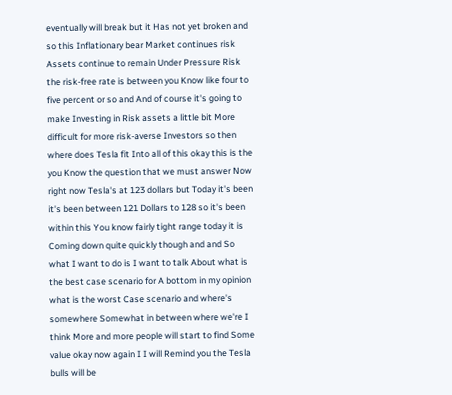eventually will break but it Has not yet broken and so this Inflationary bear Market continues risk Assets continue to remain Under Pressure Risk the risk-free rate is between you Know like four to five percent or so and And of course it's going to make Investing in Risk assets a little bit More difficult for more risk-averse Investors so then where does Tesla fit Into all of this okay this is the you Know the question that we must answer Now right now Tesla's at 123 dollars but Today it's been it's been between 121 Dollars to 128 so it's been within this You know fairly tight range today it is Coming down quite quickly though and and So what I want to do is I want to talk About what is the best case scenario for A bottom in my opinion what is the worst Case scenario and where's somewhere Somewhat in between where we're I think More and more people will start to find Some value okay now again I I will Remind you the Tesla bulls will be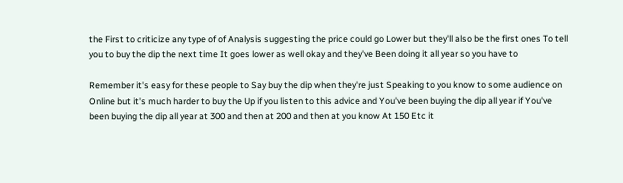the First to criticize any type of of Analysis suggesting the price could go Lower but they'll also be the first ones To tell you to buy the dip the next time It goes lower as well okay and they've Been doing it all year so you have to

Remember it's easy for these people to Say buy the dip when they're just Speaking to you know to some audience on Online but it's much harder to buy the Up if you listen to this advice and You've been buying the dip all year if You've been buying the dip all year at 300 and then at 200 and then at you know At 150 Etc it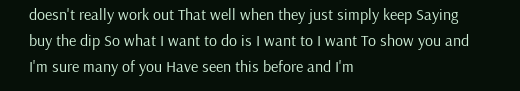doesn't really work out That well when they just simply keep Saying buy the dip So what I want to do is I want to I want To show you and I'm sure many of you Have seen this before and I'm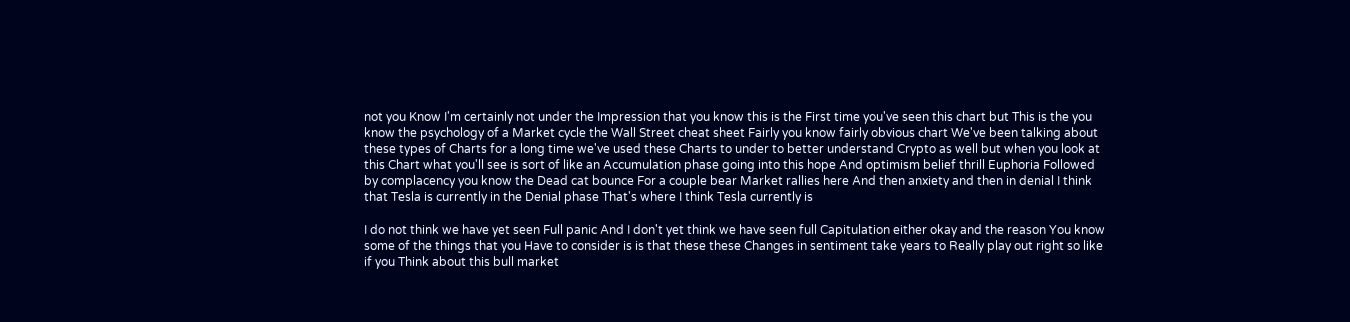not you Know I'm certainly not under the Impression that you know this is the First time you've seen this chart but This is the you know the psychology of a Market cycle the Wall Street cheat sheet Fairly you know fairly obvious chart We've been talking about these types of Charts for a long time we've used these Charts to under to better understand Crypto as well but when you look at this Chart what you'll see is sort of like an Accumulation phase going into this hope And optimism belief thrill Euphoria Followed by complacency you know the Dead cat bounce For a couple bear Market rallies here And then anxiety and then in denial I think that Tesla is currently in the Denial phase That's where I think Tesla currently is

I do not think we have yet seen Full panic And I don't yet think we have seen full Capitulation either okay and the reason You know some of the things that you Have to consider is is that these these Changes in sentiment take years to Really play out right so like if you Think about this bull market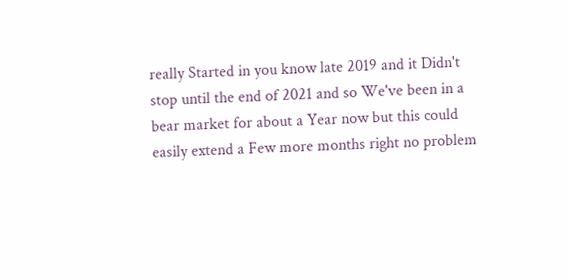really Started in you know late 2019 and it Didn't stop until the end of 2021 and so We've been in a bear market for about a Year now but this could easily extend a Few more months right no problem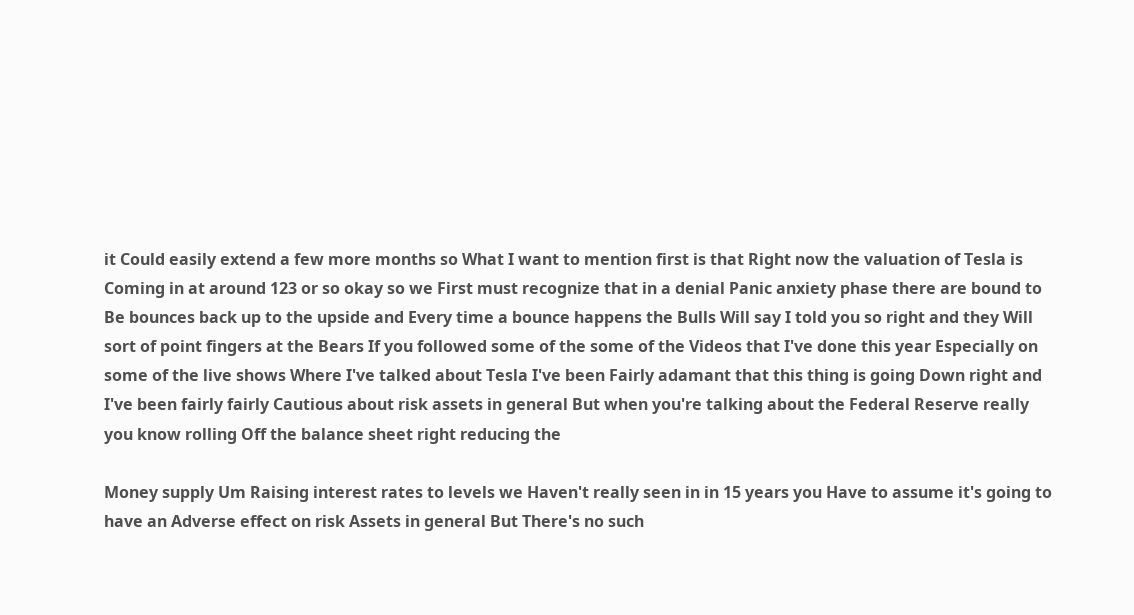it Could easily extend a few more months so What I want to mention first is that Right now the valuation of Tesla is Coming in at around 123 or so okay so we First must recognize that in a denial Panic anxiety phase there are bound to Be bounces back up to the upside and Every time a bounce happens the Bulls Will say I told you so right and they Will sort of point fingers at the Bears If you followed some of the some of the Videos that I've done this year Especially on some of the live shows Where I've talked about Tesla I've been Fairly adamant that this thing is going Down right and I've been fairly fairly Cautious about risk assets in general But when you're talking about the Federal Reserve really you know rolling Off the balance sheet right reducing the

Money supply Um Raising interest rates to levels we Haven't really seen in in 15 years you Have to assume it's going to have an Adverse effect on risk Assets in general But There's no such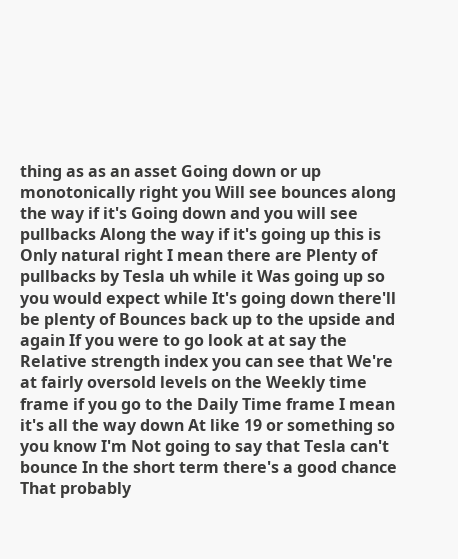thing as as an asset Going down or up monotonically right you Will see bounces along the way if it's Going down and you will see pullbacks Along the way if it's going up this is Only natural right I mean there are Plenty of pullbacks by Tesla uh while it Was going up so you would expect while It's going down there'll be plenty of Bounces back up to the upside and again If you were to go look at at say the Relative strength index you can see that We're at fairly oversold levels on the Weekly time frame if you go to the Daily Time frame I mean it's all the way down At like 19 or something so you know I'm Not going to say that Tesla can't bounce In the short term there's a good chance That probably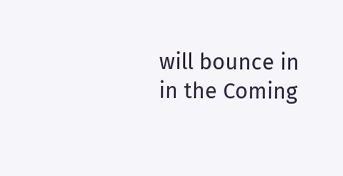will bounce in in the Coming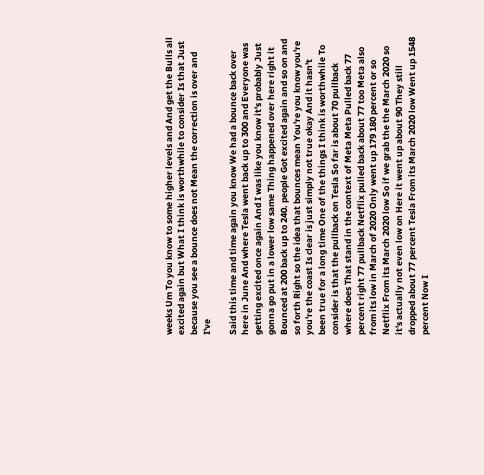weeks Um To you know to some higher levels and And get the Bulls all excited again but What I think is worthwhile to consider Is that Just because you see a bounce does not Mean the correction is over and I've

Said this time and time again you know We had a bounce back over here in June And where Tesla went back up to 300 and Everyone was getting excited once again And I was like you know it's probably Just gonna go put in a lower low same Thing happened over here right it Bounced at 200 back up to 240. people Got excited again and so on and so forth Right so the idea that bounces mean You're you know you're you're the coast Is clear is just simply not true okay And it hasn't been true for a long time One of the things I think is worthwhile To consider is that the pullback on Tesla So far is about 70 pullback where does That stand in the context of Meta Meta Pulled back 77 percent right 77 pullback Netflix pulled back about 77 too Meta also from its low in March of 2020 Only went up 179 180 percent or so Netflix From its March 2020 low So if we grab the the March 2020 so it's actually not even low on Here it went up about 90 They still dropped about 77 percent Tesla From its March 2020 low Went up 1548 percent Now I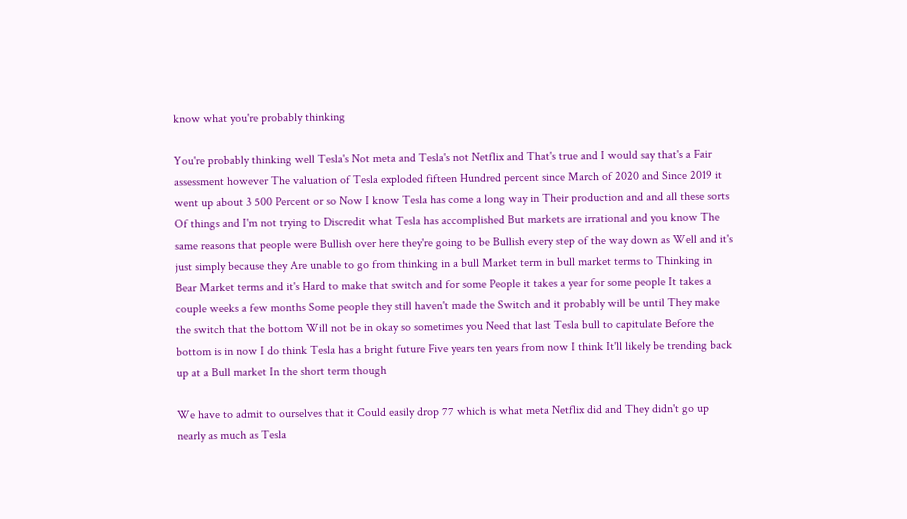know what you're probably thinking

You're probably thinking well Tesla's Not meta and Tesla's not Netflix and That's true and I would say that's a Fair assessment however The valuation of Tesla exploded fifteen Hundred percent since March of 2020 and Since 2019 it went up about 3 500 Percent or so Now I know Tesla has come a long way in Their production and and all these sorts Of things and I'm not trying to Discredit what Tesla has accomplished But markets are irrational and you know The same reasons that people were Bullish over here they're going to be Bullish every step of the way down as Well and it's just simply because they Are unable to go from thinking in a bull Market term in bull market terms to Thinking in Bear Market terms and it's Hard to make that switch and for some People it takes a year for some people It takes a couple weeks a few months Some people they still haven't made the Switch and it probably will be until They make the switch that the bottom Will not be in okay so sometimes you Need that last Tesla bull to capitulate Before the bottom is in now I do think Tesla has a bright future Five years ten years from now I think It'll likely be trending back up at a Bull market In the short term though

We have to admit to ourselves that it Could easily drop 77 which is what meta Netflix did and They didn't go up nearly as much as Tesla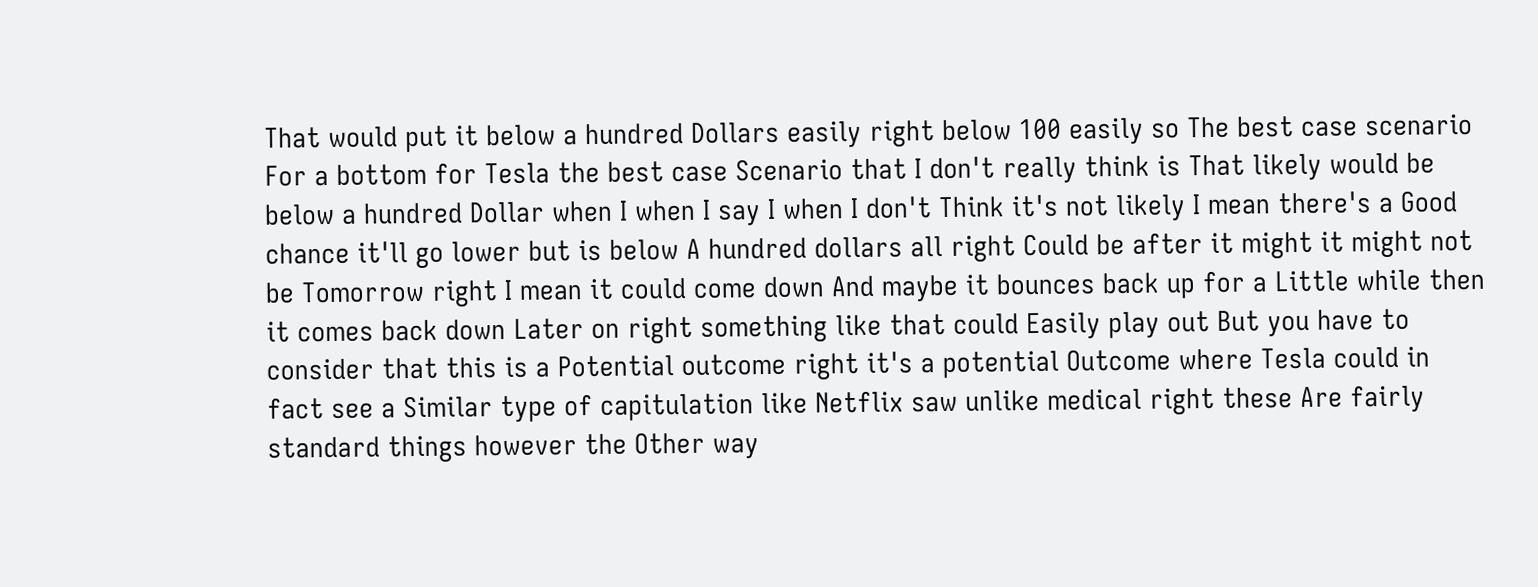That would put it below a hundred Dollars easily right below 100 easily so The best case scenario For a bottom for Tesla the best case Scenario that I don't really think is That likely would be below a hundred Dollar when I when I say I when I don't Think it's not likely I mean there's a Good chance it'll go lower but is below A hundred dollars all right Could be after it might it might not be Tomorrow right I mean it could come down And maybe it bounces back up for a Little while then it comes back down Later on right something like that could Easily play out But you have to consider that this is a Potential outcome right it's a potential Outcome where Tesla could in fact see a Similar type of capitulation like Netflix saw unlike medical right these Are fairly standard things however the Other way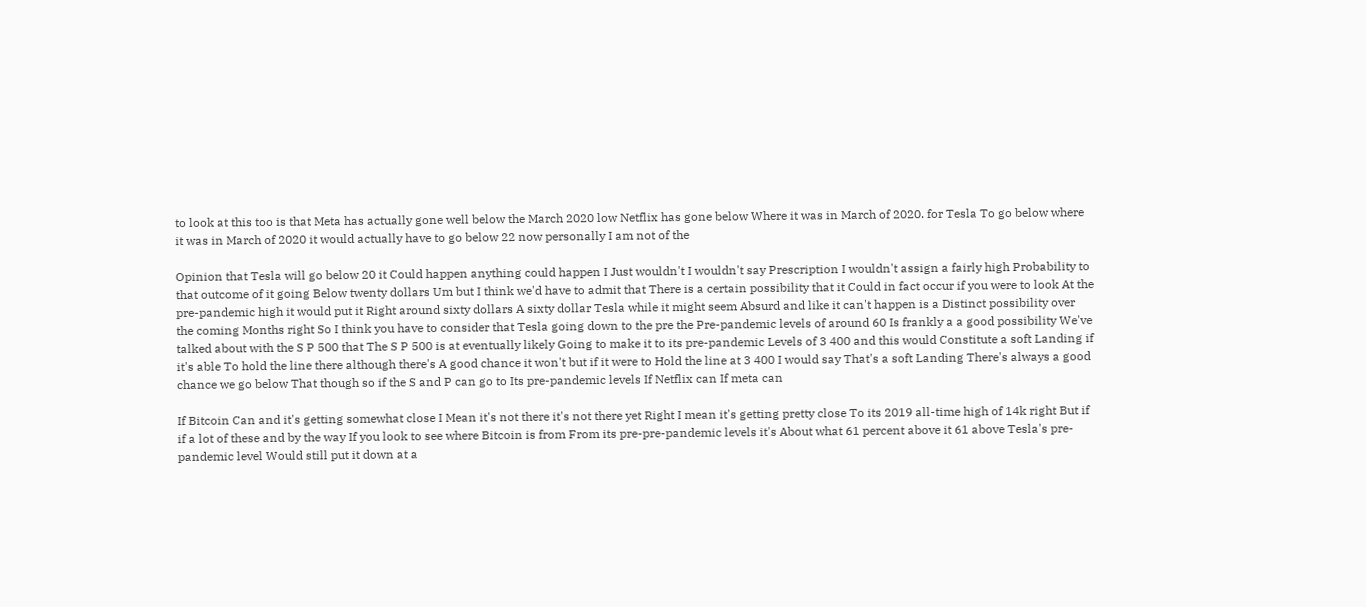to look at this too is that Meta has actually gone well below the March 2020 low Netflix has gone below Where it was in March of 2020. for Tesla To go below where it was in March of 2020 it would actually have to go below 22 now personally I am not of the

Opinion that Tesla will go below 20 it Could happen anything could happen I Just wouldn't I wouldn't say Prescription I wouldn't assign a fairly high Probability to that outcome of it going Below twenty dollars Um but I think we'd have to admit that There is a certain possibility that it Could in fact occur if you were to look At the pre-pandemic high it would put it Right around sixty dollars A sixty dollar Tesla while it might seem Absurd and like it can't happen is a Distinct possibility over the coming Months right So I think you have to consider that Tesla going down to the pre the Pre-pandemic levels of around 60 Is frankly a a good possibility We've talked about with the S P 500 that The S P 500 is at eventually likely Going to make it to its pre-pandemic Levels of 3 400 and this would Constitute a soft Landing if it's able To hold the line there although there's A good chance it won't but if it were to Hold the line at 3 400 I would say That's a soft Landing There's always a good chance we go below That though so if the S and P can go to Its pre-pandemic levels If Netflix can If meta can

If Bitcoin Can and it's getting somewhat close I Mean it's not there it's not there yet Right I mean it's getting pretty close To its 2019 all-time high of 14k right But if if a lot of these and by the way If you look to see where Bitcoin is from From its pre-pre-pandemic levels it's About what 61 percent above it 61 above Tesla's pre-pandemic level Would still put it down at a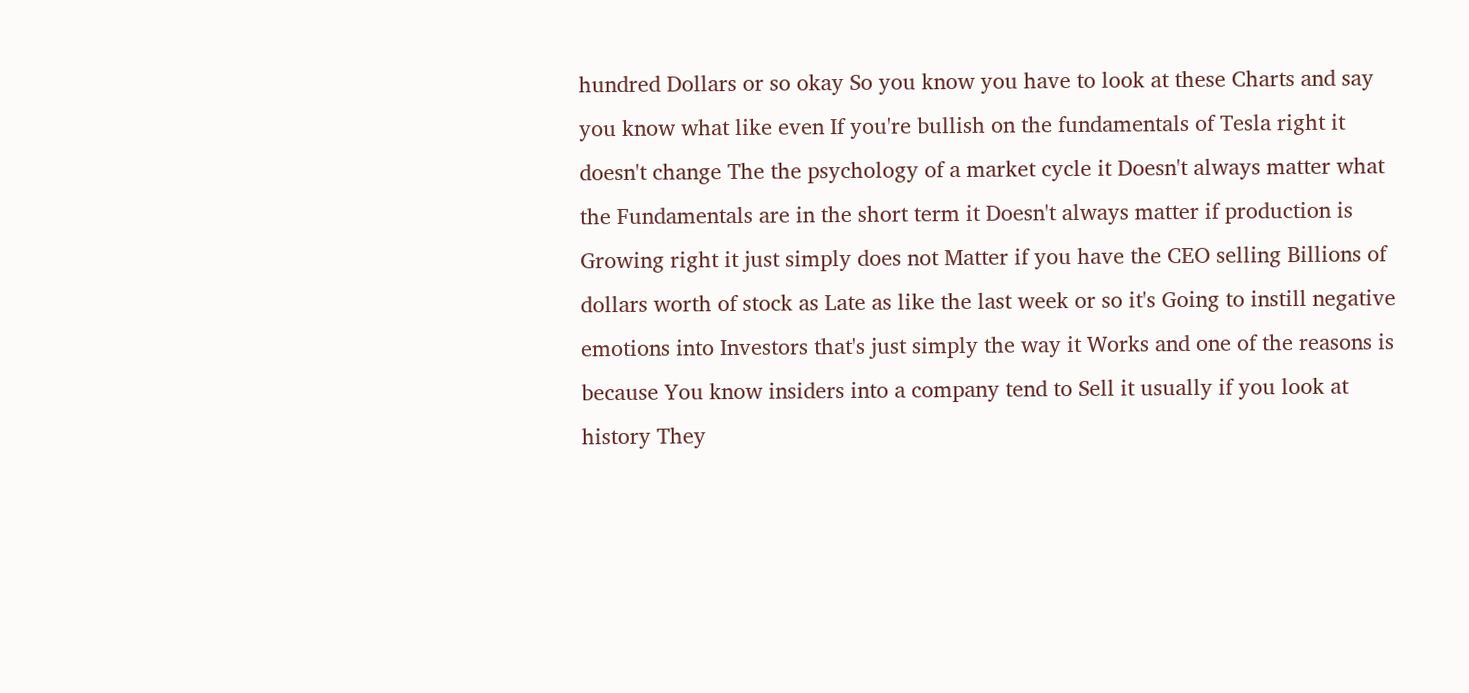hundred Dollars or so okay So you know you have to look at these Charts and say you know what like even If you're bullish on the fundamentals of Tesla right it doesn't change The the psychology of a market cycle it Doesn't always matter what the Fundamentals are in the short term it Doesn't always matter if production is Growing right it just simply does not Matter if you have the CEO selling Billions of dollars worth of stock as Late as like the last week or so it's Going to instill negative emotions into Investors that's just simply the way it Works and one of the reasons is because You know insiders into a company tend to Sell it usually if you look at history They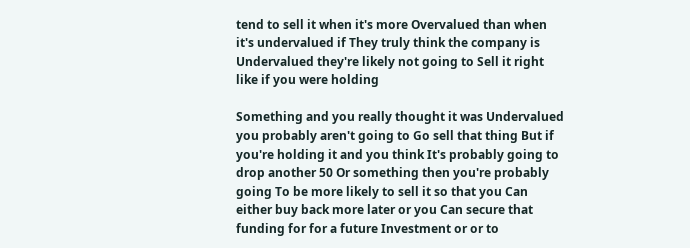tend to sell it when it's more Overvalued than when it's undervalued if They truly think the company is Undervalued they're likely not going to Sell it right like if you were holding

Something and you really thought it was Undervalued you probably aren't going to Go sell that thing But if you're holding it and you think It's probably going to drop another 50 Or something then you're probably going To be more likely to sell it so that you Can either buy back more later or you Can secure that funding for for a future Investment or or to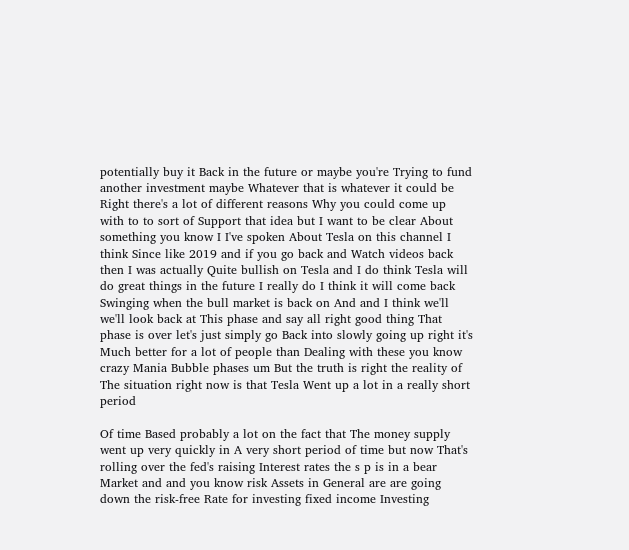potentially buy it Back in the future or maybe you're Trying to fund another investment maybe Whatever that is whatever it could be Right there's a lot of different reasons Why you could come up with to to sort of Support that idea but I want to be clear About something you know I I've spoken About Tesla on this channel I think Since like 2019 and if you go back and Watch videos back then I was actually Quite bullish on Tesla and I do think Tesla will do great things in the future I really do I think it will come back Swinging when the bull market is back on And and I think we'll we'll look back at This phase and say all right good thing That phase is over let's just simply go Back into slowly going up right it's Much better for a lot of people than Dealing with these you know crazy Mania Bubble phases um But the truth is right the reality of The situation right now is that Tesla Went up a lot in a really short period

Of time Based probably a lot on the fact that The money supply went up very quickly in A very short period of time but now That's rolling over the fed's raising Interest rates the s p is in a bear Market and and you know risk Assets in General are are going down the risk-free Rate for investing fixed income Investing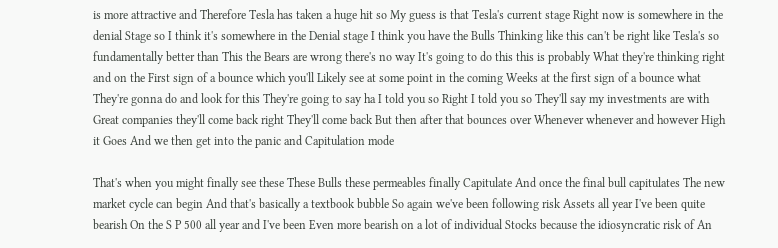is more attractive and Therefore Tesla has taken a huge hit so My guess is that Tesla's current stage Right now is somewhere in the denial Stage so I think it's somewhere in the Denial stage I think you have the Bulls Thinking like this can't be right like Tesla's so fundamentally better than This the Bears are wrong there's no way It's going to do this this is probably What they're thinking right and on the First sign of a bounce which you'll Likely see at some point in the coming Weeks at the first sign of a bounce what They're gonna do and look for this They're going to say ha I told you so Right I told you so They'll say my investments are with Great companies they'll come back right They'll come back But then after that bounces over Whenever whenever and however High it Goes And we then get into the panic and Capitulation mode

That's when you might finally see these These Bulls these permeables finally Capitulate And once the final bull capitulates The new market cycle can begin And that's basically a textbook bubble So again we've been following risk Assets all year I've been quite bearish On the S P 500 all year and I've been Even more bearish on a lot of individual Stocks because the idiosyncratic risk of An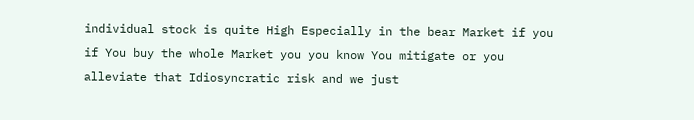individual stock is quite High Especially in the bear Market if you if You buy the whole Market you you know You mitigate or you alleviate that Idiosyncratic risk and we just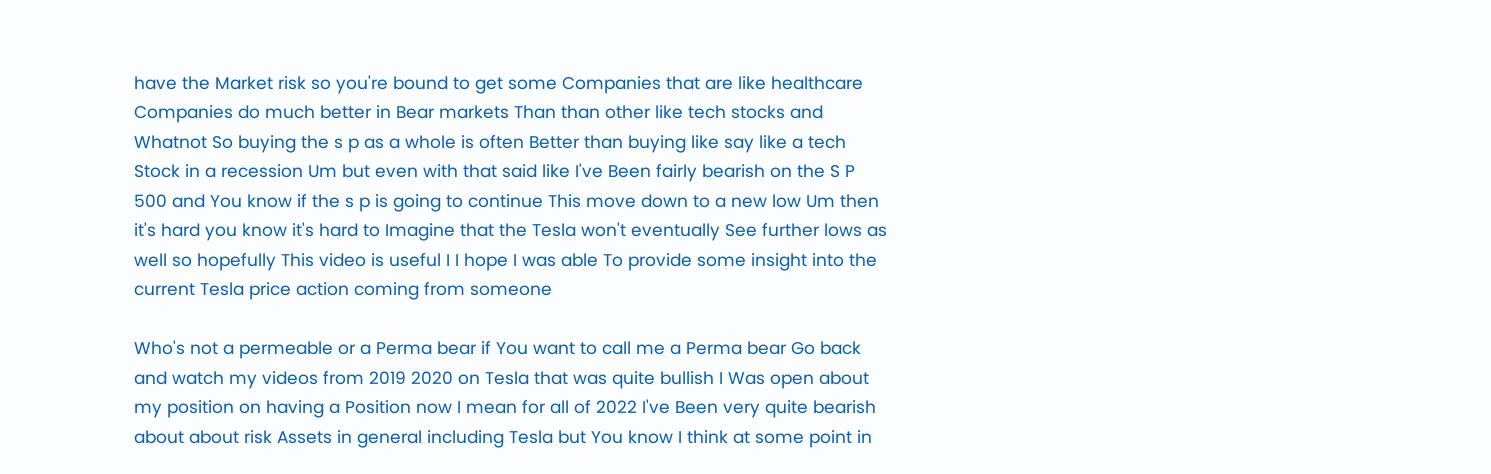have the Market risk so you're bound to get some Companies that are like healthcare Companies do much better in Bear markets Than than other like tech stocks and Whatnot So buying the s p as a whole is often Better than buying like say like a tech Stock in a recession Um but even with that said like I've Been fairly bearish on the S P 500 and You know if the s p is going to continue This move down to a new low Um then it's hard you know it's hard to Imagine that the Tesla won't eventually See further lows as well so hopefully This video is useful I I hope I was able To provide some insight into the current Tesla price action coming from someone

Who's not a permeable or a Perma bear if You want to call me a Perma bear Go back and watch my videos from 2019 2020 on Tesla that was quite bullish I Was open about my position on having a Position now I mean for all of 2022 I've Been very quite bearish about about risk Assets in general including Tesla but You know I think at some point in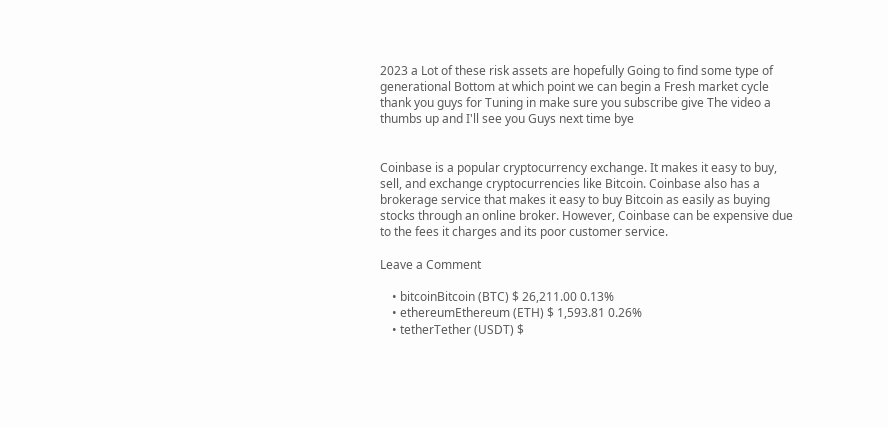2023 a Lot of these risk assets are hopefully Going to find some type of generational Bottom at which point we can begin a Fresh market cycle thank you guys for Tuning in make sure you subscribe give The video a thumbs up and I'll see you Guys next time bye


Coinbase is a popular cryptocurrency exchange. It makes it easy to buy, sell, and exchange cryptocurrencies like Bitcoin. Coinbase also has a brokerage service that makes it easy to buy Bitcoin as easily as buying stocks through an online broker. However, Coinbase can be expensive due to the fees it charges and its poor customer service.

Leave a Comment

    • bitcoinBitcoin (BTC) $ 26,211.00 0.13%
    • ethereumEthereum (ETH) $ 1,593.81 0.26%
    • tetherTether (USDT) $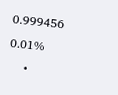0.999456 0.01%
    •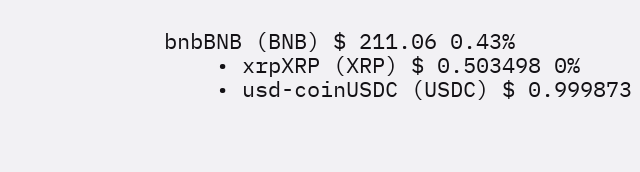bnbBNB (BNB) $ 211.06 0.43%
    • xrpXRP (XRP) $ 0.503498 0%
    • usd-coinUSDC (USDC) $ 0.999873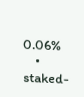0.06%
    • staked-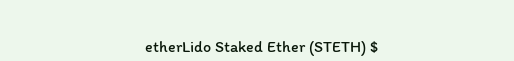etherLido Staked Ether (STETH) $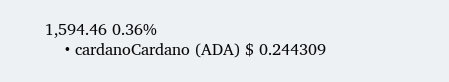1,594.46 0.36%
    • cardanoCardano (ADA) $ 0.244309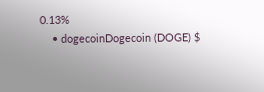0.13%
    • dogecoinDogecoin (DOGE) $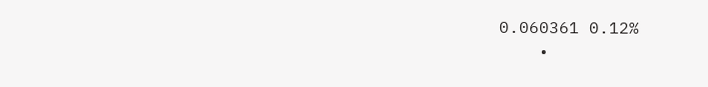0.060361 0.12%
    •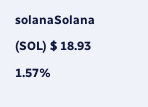solanaSolana (SOL) $ 18.93 1.57%